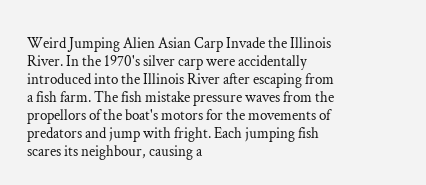Weird Jumping Alien Asian Carp Invade the Illinois River. In the 1970's silver carp were accidentally introduced into the Illinois River after escaping from a fish farm. The fish mistake pressure waves from the propellors of the boat's motors for the movements of predators and jump with fright. Each jumping fish scares its neighbour, causing a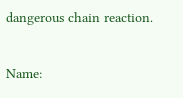dangerous chain reaction.

Name: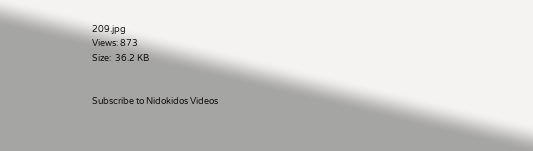209.jpg
Views: 873
Size:  36.2 KB


Subscribe to Nidokidos Videos